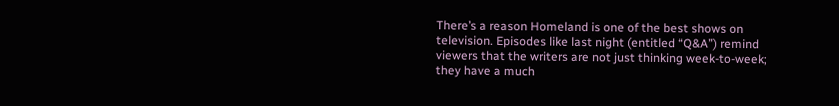There’s a reason Homeland is one of the best shows on television. Episodes like last night (entitled “Q&A”) remind viewers that the writers are not just thinking week-to-week; they have a much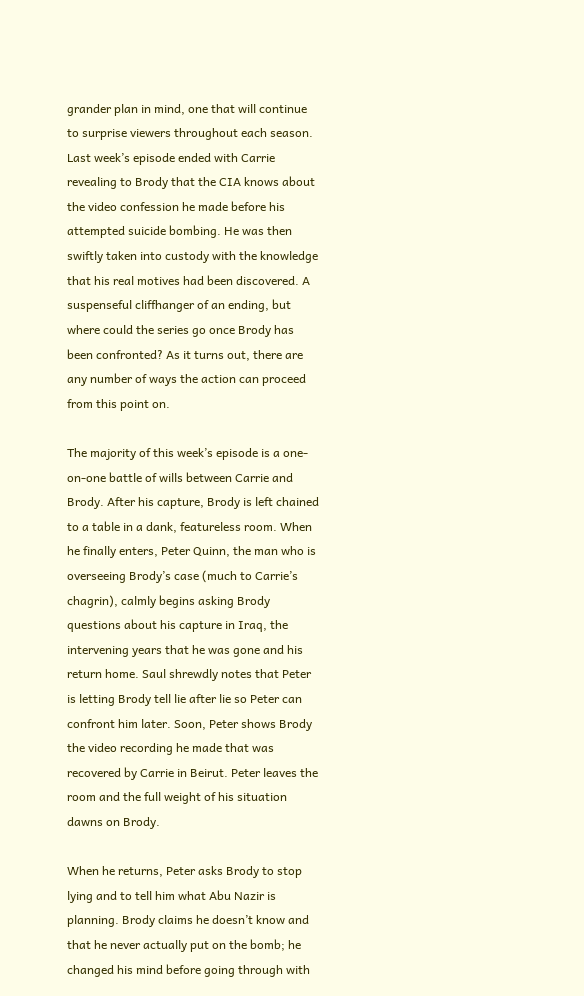grander plan in mind, one that will continue to surprise viewers throughout each season. Last week’s episode ended with Carrie revealing to Brody that the CIA knows about the video confession he made before his attempted suicide bombing. He was then swiftly taken into custody with the knowledge that his real motives had been discovered. A suspenseful cliffhanger of an ending, but where could the series go once Brody has been confronted? As it turns out, there are any number of ways the action can proceed from this point on.

The majority of this week’s episode is a one-on-one battle of wills between Carrie and Brody. After his capture, Brody is left chained to a table in a dank, featureless room. When he finally enters, Peter Quinn, the man who is overseeing Brody’s case (much to Carrie’s chagrin), calmly begins asking Brody questions about his capture in Iraq, the intervening years that he was gone and his return home. Saul shrewdly notes that Peter is letting Brody tell lie after lie so Peter can confront him later. Soon, Peter shows Brody the video recording he made that was recovered by Carrie in Beirut. Peter leaves the room and the full weight of his situation dawns on Brody.

When he returns, Peter asks Brody to stop lying and to tell him what Abu Nazir is planning. Brody claims he doesn’t know and that he never actually put on the bomb; he changed his mind before going through with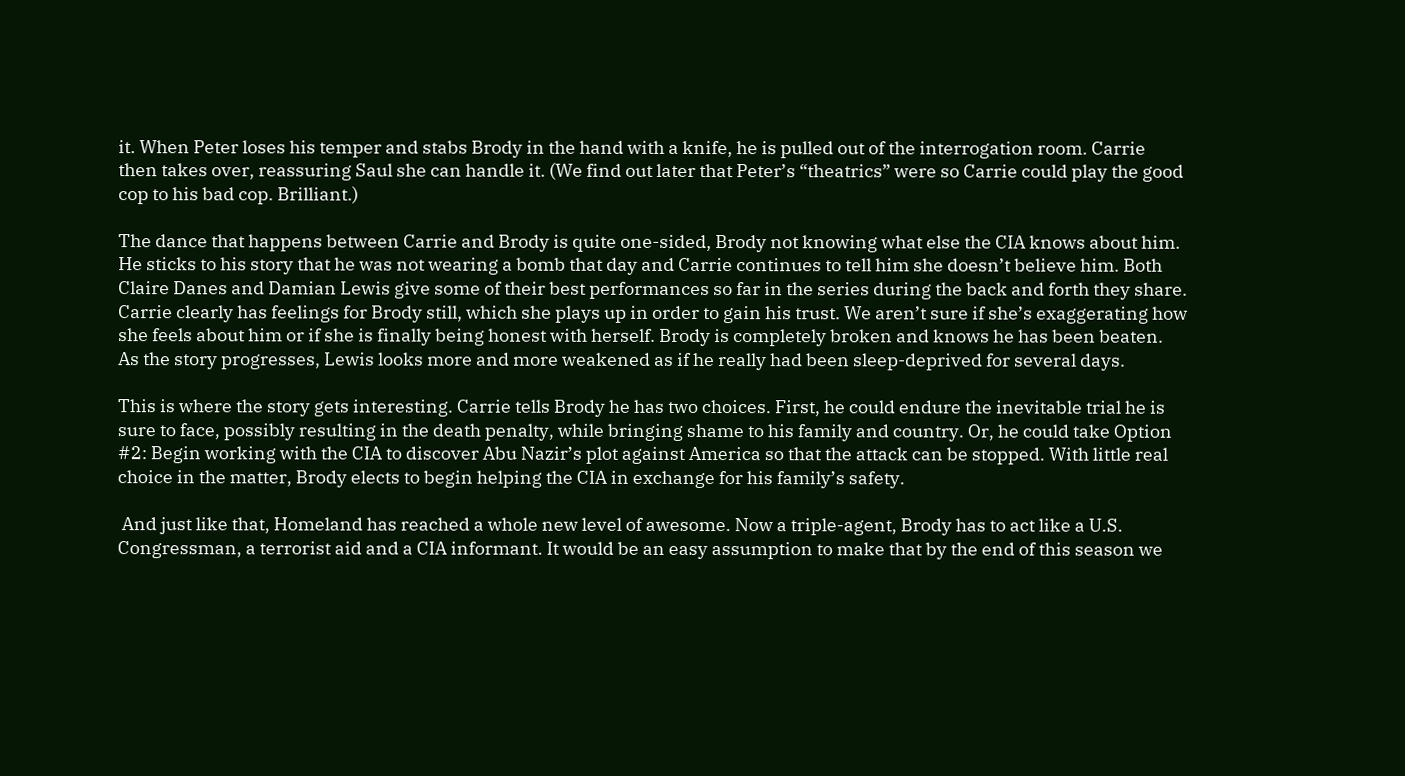it. When Peter loses his temper and stabs Brody in the hand with a knife, he is pulled out of the interrogation room. Carrie then takes over, reassuring Saul she can handle it. (We find out later that Peter’s “theatrics” were so Carrie could play the good cop to his bad cop. Brilliant.)

The dance that happens between Carrie and Brody is quite one-sided, Brody not knowing what else the CIA knows about him. He sticks to his story that he was not wearing a bomb that day and Carrie continues to tell him she doesn’t believe him. Both Claire Danes and Damian Lewis give some of their best performances so far in the series during the back and forth they share. Carrie clearly has feelings for Brody still, which she plays up in order to gain his trust. We aren’t sure if she’s exaggerating how she feels about him or if she is finally being honest with herself. Brody is completely broken and knows he has been beaten. As the story progresses, Lewis looks more and more weakened as if he really had been sleep-deprived for several days.

This is where the story gets interesting. Carrie tells Brody he has two choices. First, he could endure the inevitable trial he is sure to face, possibly resulting in the death penalty, while bringing shame to his family and country. Or, he could take Option #2: Begin working with the CIA to discover Abu Nazir’s plot against America so that the attack can be stopped. With little real choice in the matter, Brody elects to begin helping the CIA in exchange for his family’s safety.

 And just like that, Homeland has reached a whole new level of awesome. Now a triple-agent, Brody has to act like a U.S. Congressman, a terrorist aid and a CIA informant. It would be an easy assumption to make that by the end of this season we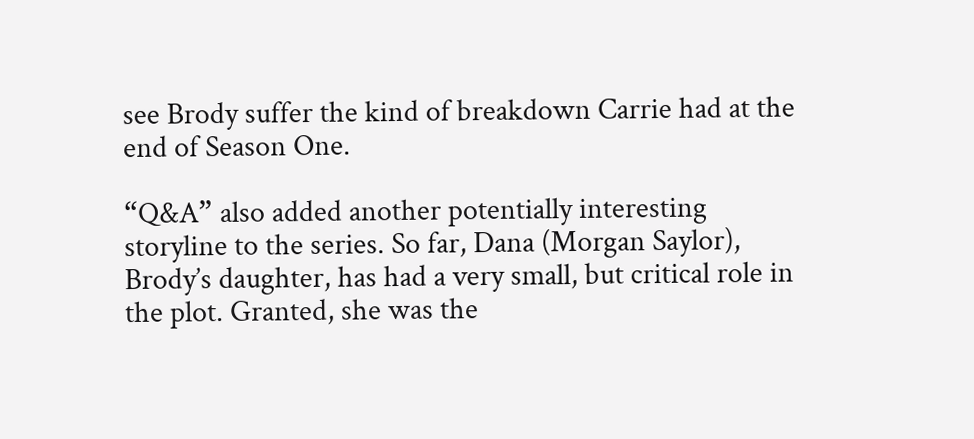see Brody suffer the kind of breakdown Carrie had at the end of Season One.

“Q&A” also added another potentially interesting storyline to the series. So far, Dana (Morgan Saylor), Brody’s daughter, has had a very small, but critical role in the plot. Granted, she was the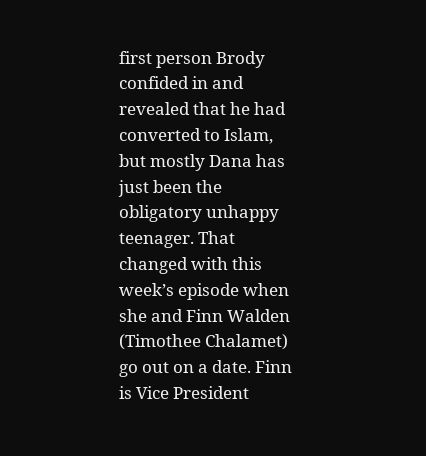first person Brody confided in and revealed that he had converted to Islam, but mostly Dana has just been the obligatory unhappy teenager. That changed with this week’s episode when she and Finn Walden (Timothee Chalamet) go out on a date. Finn is Vice President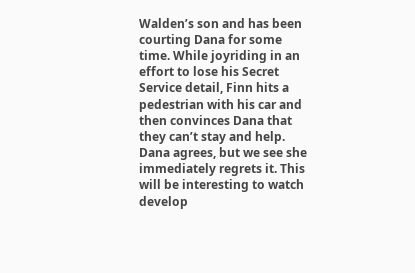Walden’s son and has been courting Dana for some time. While joyriding in an effort to lose his Secret Service detail, Finn hits a pedestrian with his car and then convinces Dana that they can’t stay and help. Dana agrees, but we see she immediately regrets it. This will be interesting to watch develop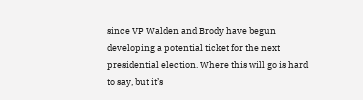since VP Walden and Brody have begun developing a potential ticket for the next presidential election. Where this will go is hard to say, but it’s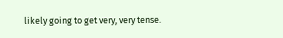likely going to get very, very tense.